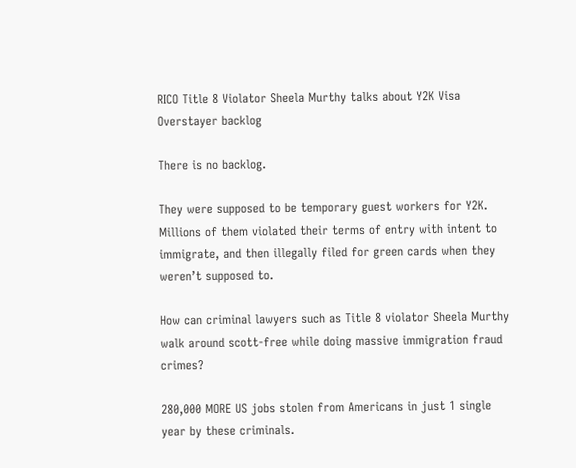RICO Title 8 Violator Sheela Murthy talks about Y2K Visa Overstayer backlog

There is no backlog.

They were supposed to be temporary guest workers for Y2K. Millions of them violated their terms of entry with intent to immigrate, and then illegally filed for green cards when they weren’t supposed to.

How can criminal lawyers such as Title 8 violator Sheela Murthy walk around scott-free while doing massive immigration fraud crimes?

280,000 MORE US jobs stolen from Americans in just 1 single year by these criminals.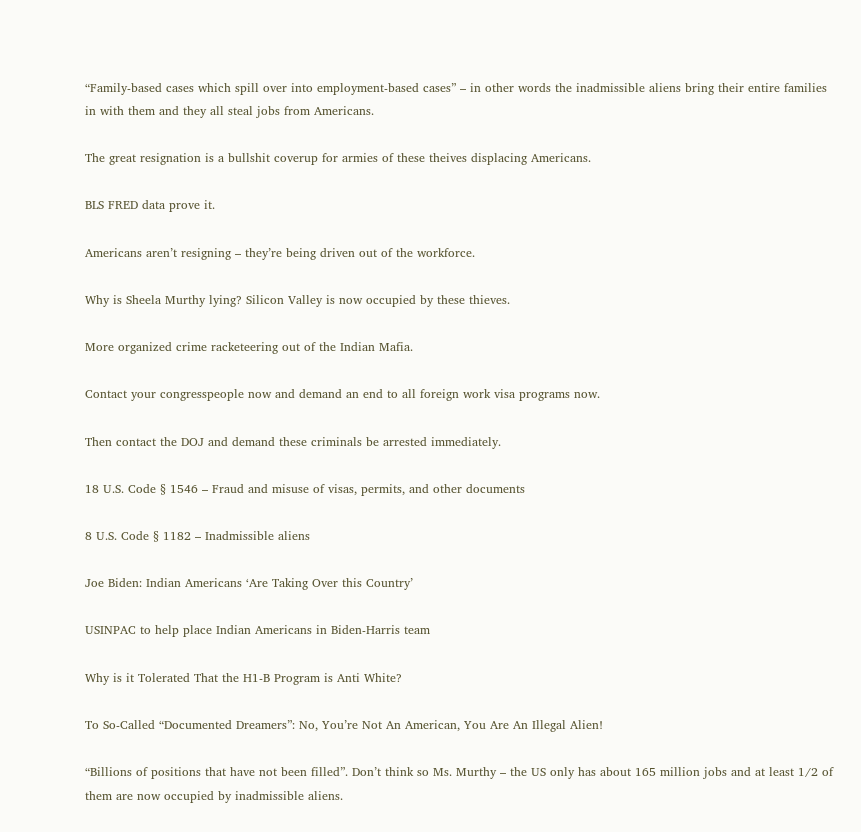“Family-based cases which spill over into employment-based cases” – in other words the inadmissible aliens bring their entire families in with them and they all steal jobs from Americans.

The great resignation is a bullshit coverup for armies of these theives displacing Americans.

BLS FRED data prove it.

Americans aren’t resigning – they’re being driven out of the workforce.

Why is Sheela Murthy lying? Silicon Valley is now occupied by these thieves.

More organized crime racketeering out of the Indian Mafia.

Contact your congresspeople now and demand an end to all foreign work visa programs now.

Then contact the DOJ and demand these criminals be arrested immediately.

18 U.S. Code § 1546 – Fraud and misuse of visas, permits, and other documents

8 U.S. Code § 1182 – Inadmissible aliens

Joe Biden: Indian Americans ‘Are Taking Over this Country’

USINPAC to help place Indian Americans in Biden-Harris team

Why is it Tolerated That the H1-B Program is Anti White?

To So-Called “Documented Dreamers”: No, You’re Not An American, You Are An Illegal Alien!

“Billions of positions that have not been filled”. Don’t think so Ms. Murthy – the US only has about 165 million jobs and at least 1/2 of them are now occupied by inadmissible aliens.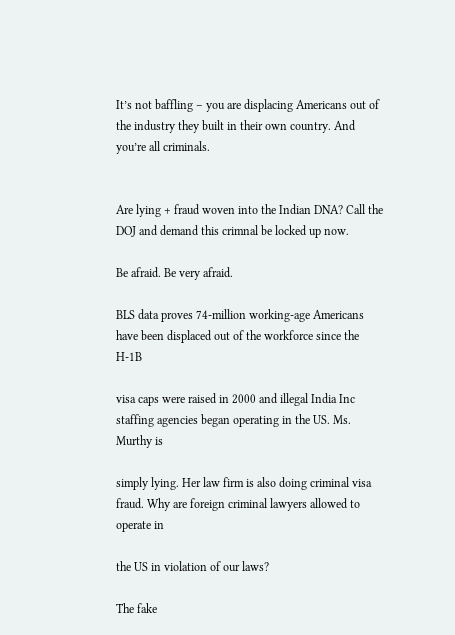It’s not baffling – you are displacing Americans out of the industry they built in their own country. And you’re all criminals.


Are lying + fraud woven into the Indian DNA? Call the DOJ and demand this crimnal be locked up now.

Be afraid. Be very afraid.

BLS data proves 74-million working-age Americans have been displaced out of the workforce since the H-1B

visa caps were raised in 2000 and illegal India Inc staffing agencies began operating in the US. Ms. Murthy is

simply lying. Her law firm is also doing criminal visa fraud. Why are foreign criminal lawyers allowed to operate in

the US in violation of our laws?

The fake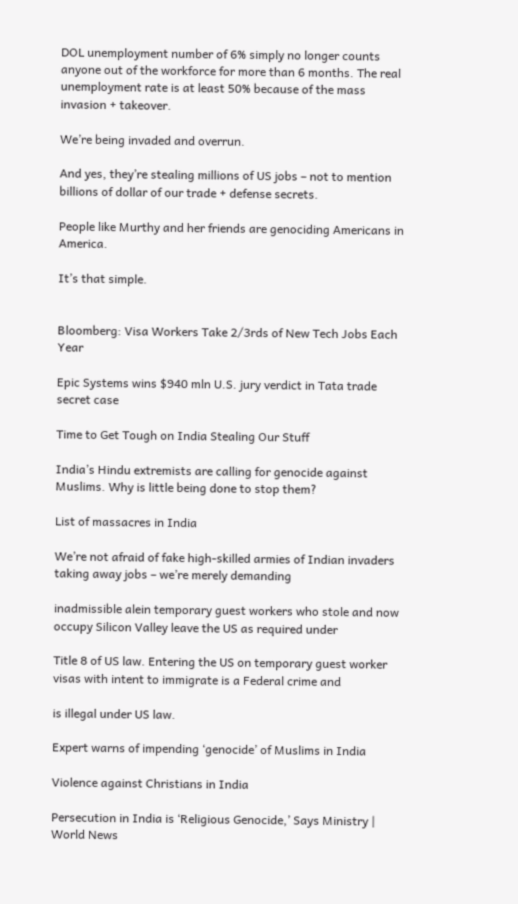DOL unemployment number of 6% simply no longer counts anyone out of the workforce for more than 6 months. The real unemployment rate is at least 50% because of the mass invasion + takeover.

We’re being invaded and overrun.

And yes, they’re stealing millions of US jobs – not to mention billions of dollar of our trade + defense secrets.

People like Murthy and her friends are genociding Americans in America.

It’s that simple.


Bloomberg: Visa Workers Take 2/3rds of New Tech Jobs Each Year

Epic Systems wins $940 mln U.S. jury verdict in Tata trade secret case

Time to Get Tough on India Stealing Our Stuff

India’s Hindu extremists are calling for genocide against Muslims. Why is little being done to stop them?

List of massacres in India

We’re not afraid of fake high-skilled armies of Indian invaders taking away jobs – we’re merely demanding

inadmissible alein temporary guest workers who stole and now occupy Silicon Valley leave the US as required under

Title 8 of US law. Entering the US on temporary guest worker visas with intent to immigrate is a Federal crime and

is illegal under US law.

Expert warns of impending ‘genocide’ of Muslims in India

Violence against Christians in India

Persecution in India is ‘Religious Genocide,’ Says Ministry | World News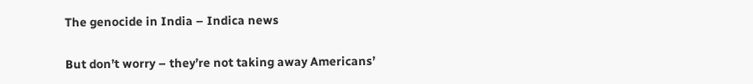The genocide in India – Indica news

But don’t worry – they’re not taking away Americans’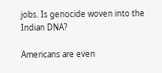jobs. Is genocide woven into the Indian DNA?

Americans are even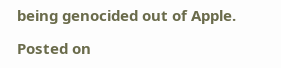being genocided out of Apple.

Posted on